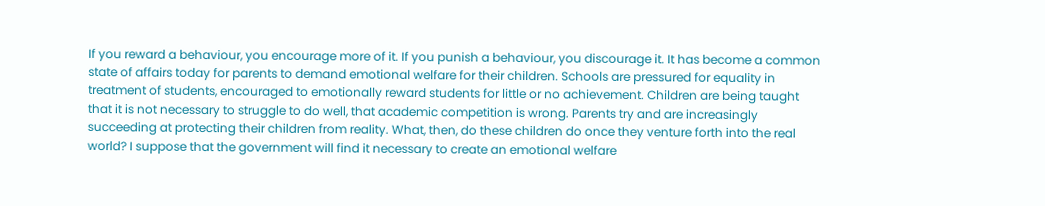If you reward a behaviour, you encourage more of it. If you punish a behaviour, you discourage it. It has become a common state of affairs today for parents to demand emotional welfare for their children. Schools are pressured for equality in treatment of students, encouraged to emotionally reward students for little or no achievement. Children are being taught that it is not necessary to struggle to do well, that academic competition is wrong. Parents try and are increasingly succeeding at protecting their children from reality. What, then, do these children do once they venture forth into the real world? I suppose that the government will find it necessary to create an emotional welfare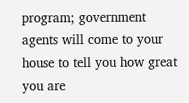program; government agents will come to your house to tell you how great you are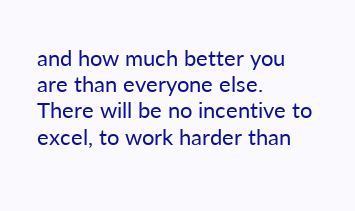and how much better you are than everyone else. There will be no incentive to excel, to work harder than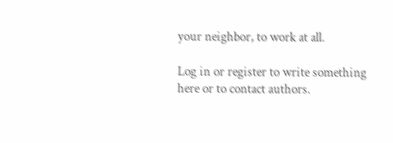your neighbor, to work at all.

Log in or register to write something here or to contact authors.